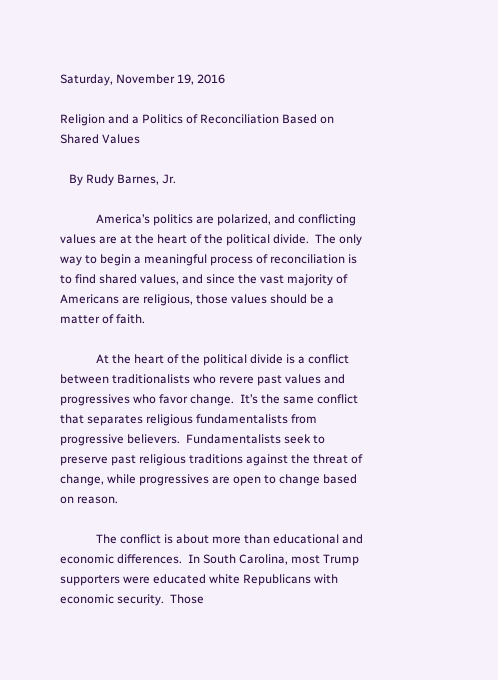Saturday, November 19, 2016

Religion and a Politics of Reconciliation Based on Shared Values

   By Rudy Barnes, Jr.

            America’s politics are polarized, and conflicting values are at the heart of the political divide.  The only way to begin a meaningful process of reconciliation is to find shared values, and since the vast majority of Americans are religious, those values should be a matter of faith.

            At the heart of the political divide is a conflict between traditionalists who revere past values and progressives who favor change.  It’s the same conflict that separates religious fundamentalists from progressive believers.  Fundamentalists seek to preserve past religious traditions against the threat of change, while progressives are open to change based on reason.

            The conflict is about more than educational and economic differences.  In South Carolina, most Trump supporters were educated white Republicans with economic security.  Those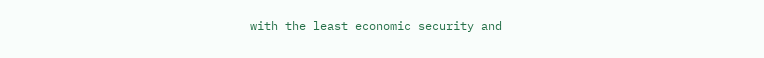with the least economic security and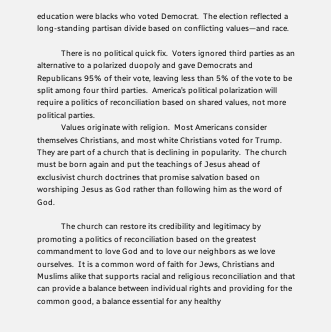education were blacks who voted Democrat.  The election reflected a long-standing partisan divide based on conflicting values—and race.

            There is no political quick fix.  Voters ignored third parties as an alternative to a polarized duopoly and gave Democrats and Republicans 95% of their vote, leaving less than 5% of the vote to be split among four third parties.  America’s political polarization will require a politics of reconciliation based on shared values, not more political parties.
            Values originate with religion.  Most Americans consider themselves Christians, and most white Christians voted for Trump.  They are part of a church that is declining in popularity.  The church must be born again and put the teachings of Jesus ahead of exclusivist church doctrines that promise salvation based on worshiping Jesus as God rather than following him as the word of God.

            The church can restore its credibility and legitimacy by promoting a politics of reconciliation based on the greatest commandment to love God and to love our neighbors as we love ourselves.  It is a common word of faith for Jews, Christians and Muslims alike that supports racial and religious reconciliation and that can provide a balance between individual rights and providing for the common good, a balance essential for any healthy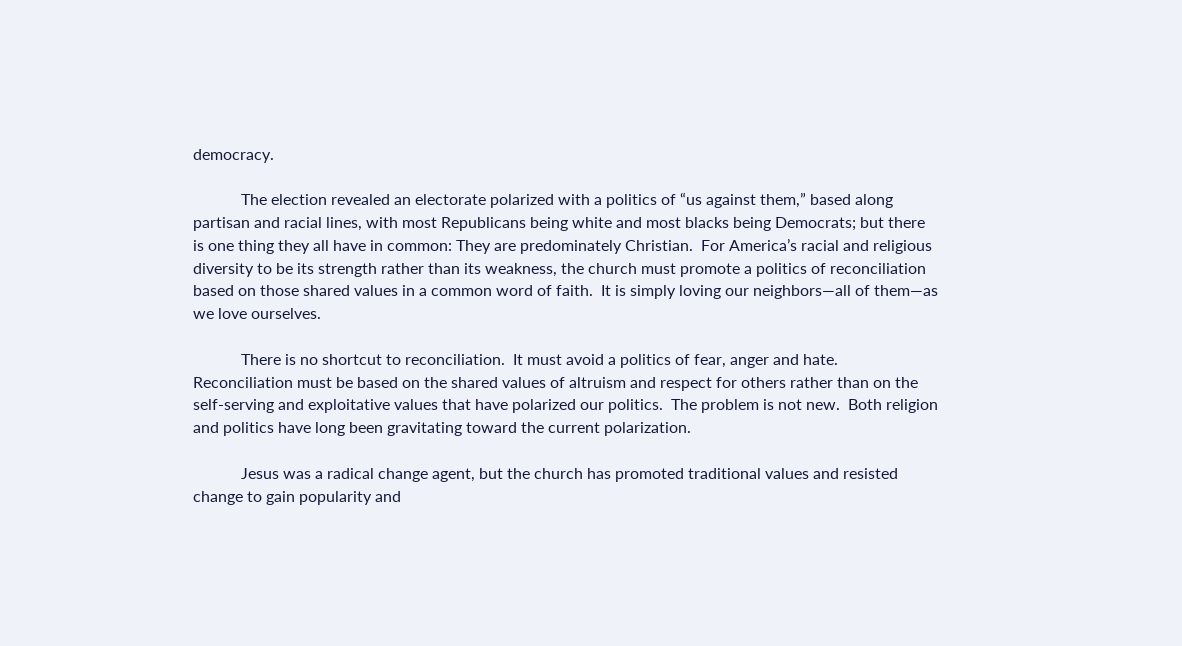democracy.

            The election revealed an electorate polarized with a politics of “us against them,” based along partisan and racial lines, with most Republicans being white and most blacks being Democrats; but there is one thing they all have in common: They are predominately Christian.  For America’s racial and religious diversity to be its strength rather than its weakness, the church must promote a politics of reconciliation based on those shared values in a common word of faith.  It is simply loving our neighbors—all of them—as we love ourselves.

            There is no shortcut to reconciliation.  It must avoid a politics of fear, anger and hate. Reconciliation must be based on the shared values of altruism and respect for others rather than on the self-serving and exploitative values that have polarized our politics.  The problem is not new.  Both religion and politics have long been gravitating toward the current polarization.

            Jesus was a radical change agent, but the church has promoted traditional values and resisted change to gain popularity and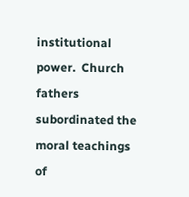institutional power.  Church fathers subordinated the moral teachings of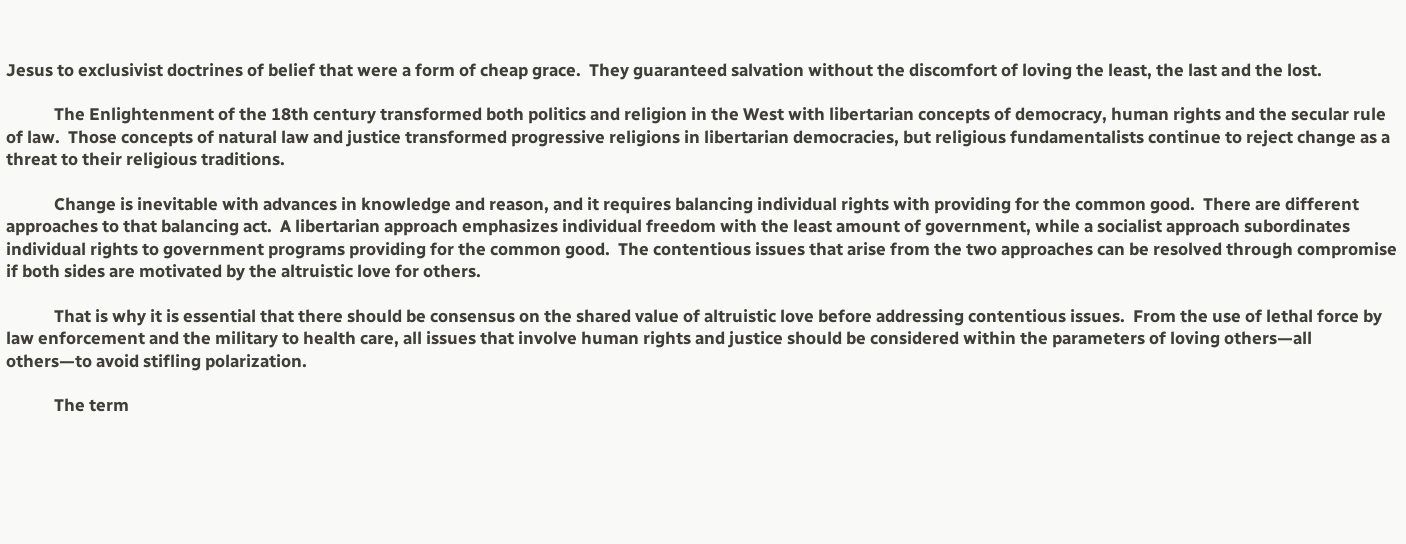Jesus to exclusivist doctrines of belief that were a form of cheap grace.  They guaranteed salvation without the discomfort of loving the least, the last and the lost.

            The Enlightenment of the 18th century transformed both politics and religion in the West with libertarian concepts of democracy, human rights and the secular rule of law.  Those concepts of natural law and justice transformed progressive religions in libertarian democracies, but religious fundamentalists continue to reject change as a threat to their religious traditions.

            Change is inevitable with advances in knowledge and reason, and it requires balancing individual rights with providing for the common good.  There are different approaches to that balancing act.  A libertarian approach emphasizes individual freedom with the least amount of government, while a socialist approach subordinates individual rights to government programs providing for the common good.  The contentious issues that arise from the two approaches can be resolved through compromise if both sides are motivated by the altruistic love for others.

            That is why it is essential that there should be consensus on the shared value of altruistic love before addressing contentious issues.  From the use of lethal force by law enforcement and the military to health care, all issues that involve human rights and justice should be considered within the parameters of loving others—all others—to avoid stifling polarization.

            The term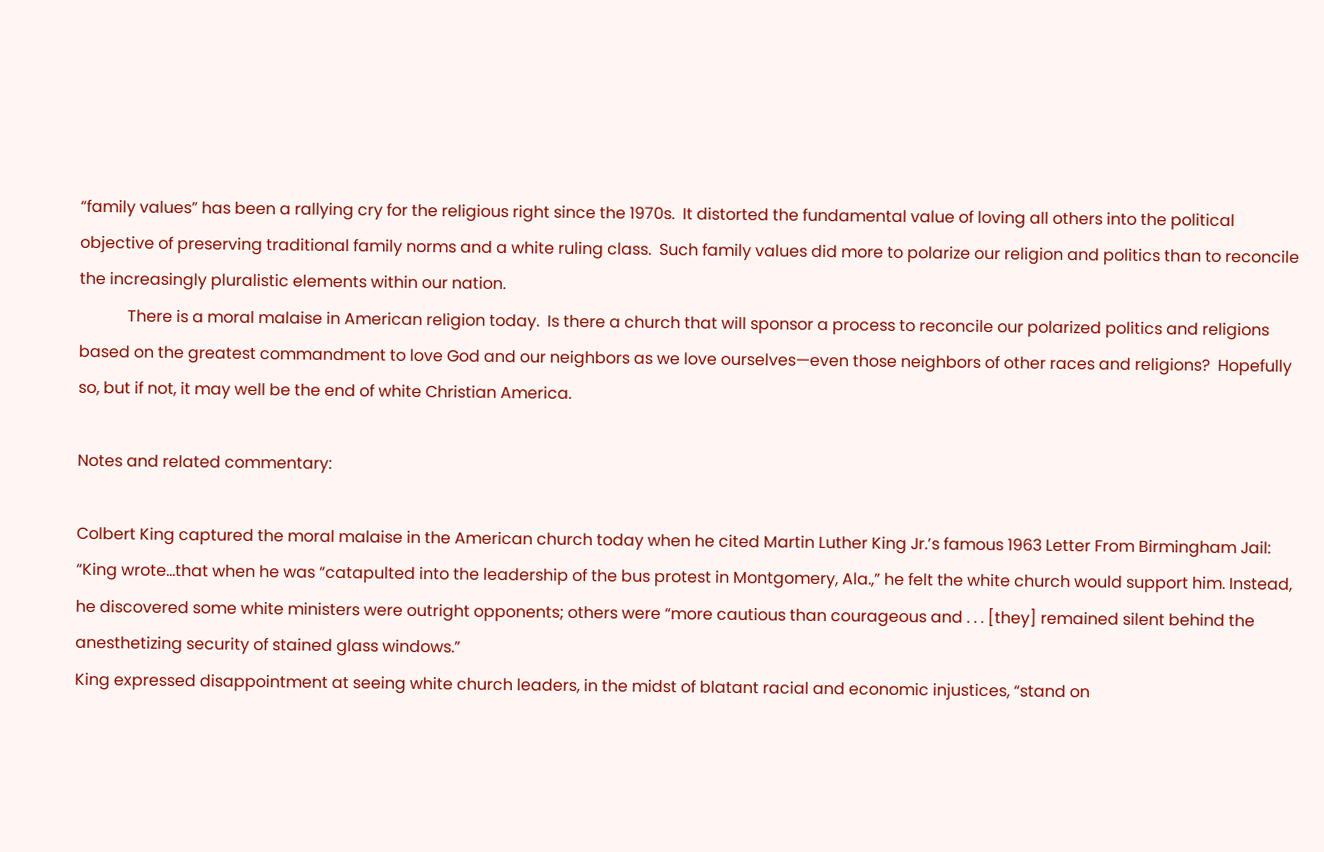“family values” has been a rallying cry for the religious right since the 1970s.  It distorted the fundamental value of loving all others into the political objective of preserving traditional family norms and a white ruling class.  Such family values did more to polarize our religion and politics than to reconcile the increasingly pluralistic elements within our nation.
            There is a moral malaise in American religion today.  Is there a church that will sponsor a process to reconcile our polarized politics and religions based on the greatest commandment to love God and our neighbors as we love ourselves—even those neighbors of other races and religions?  Hopefully so, but if not, it may well be the end of white Christian America.

Notes and related commentary:

Colbert King captured the moral malaise in the American church today when he cited Martin Luther King Jr.’s famous 1963 Letter From Birmingham Jail:
“King wrote…that when he was “catapulted into the leadership of the bus protest in Montgomery, Ala.,” he felt the white church would support him. Instead, he discovered some white ministers were outright opponents; others were “more cautious than courageous and . . . [they] remained silent behind the anesthetizing security of stained glass windows.”
King expressed disappointment at seeing white church leaders, in the midst of blatant racial and economic injustices, “stand on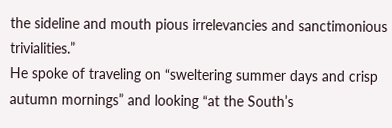the sideline and mouth pious irrelevancies and sanctimonious trivialities.”
He spoke of traveling on “sweltering summer days and crisp autumn mornings” and looking “at the South’s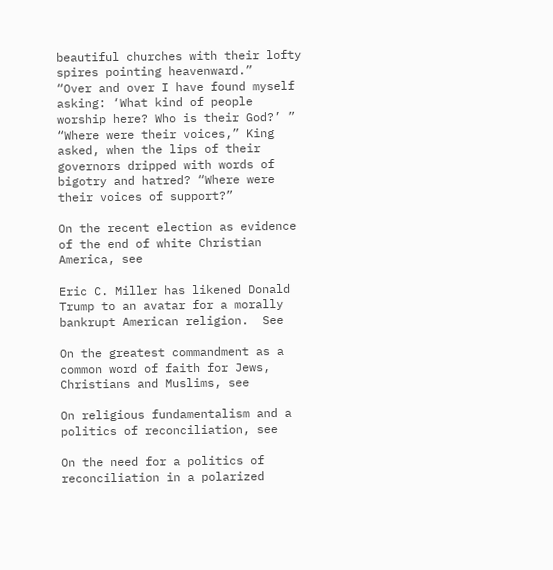beautiful churches with their lofty spires pointing heavenward.”
“Over and over I have found myself asking: ‘What kind of people worship here? Who is their God?’ ”
“Where were their voices,” King asked, when the lips of their governors dripped with words of bigotry and hatred? “Where were their voices of support?”

On the recent election as evidence of the end of white Christian America, see

Eric C. Miller has likened Donald Trump to an avatar for a morally bankrupt American religion.  See

On the greatest commandment as a common word of faith for Jews, Christians and Muslims, see

On religious fundamentalism and a politics of reconciliation, see

On the need for a politics of reconciliation in a polarized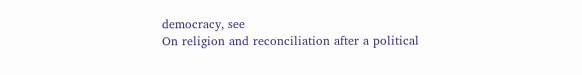democracy, see
On religion and reconciliation after a political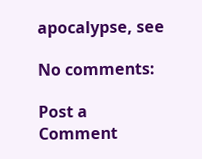apocalypse, see

No comments:

Post a Comment